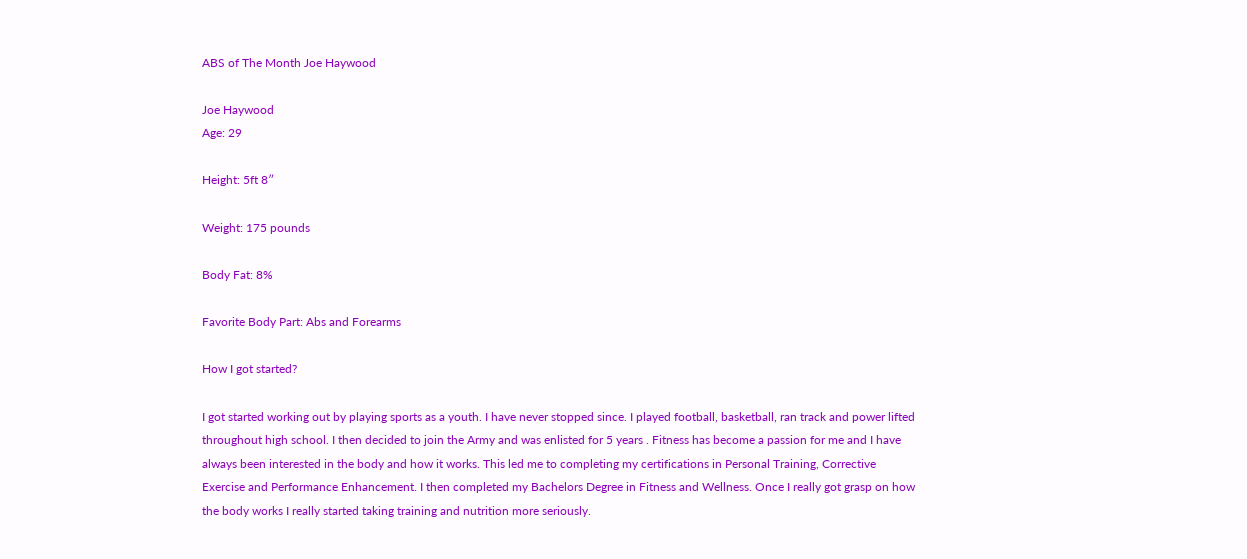ABS of The Month Joe Haywood

Joe Haywood
Age: 29

Height: 5ft 8″

Weight: 175 pounds

Body Fat: 8%

Favorite Body Part: Abs and Forearms

How I got started?

I got started working out by playing sports as a youth. I have never stopped since. I played football, basketball, ran track and power lifted throughout high school. I then decided to join the Army and was enlisted for 5 years . Fitness has become a passion for me and I have always been interested in the body and how it works. This led me to completing my certifications in Personal Training, Corrective Exercise and Performance Enhancement. I then completed my Bachelors Degree in Fitness and Wellness. Once I really got grasp on how the body works I really started taking training and nutrition more seriously.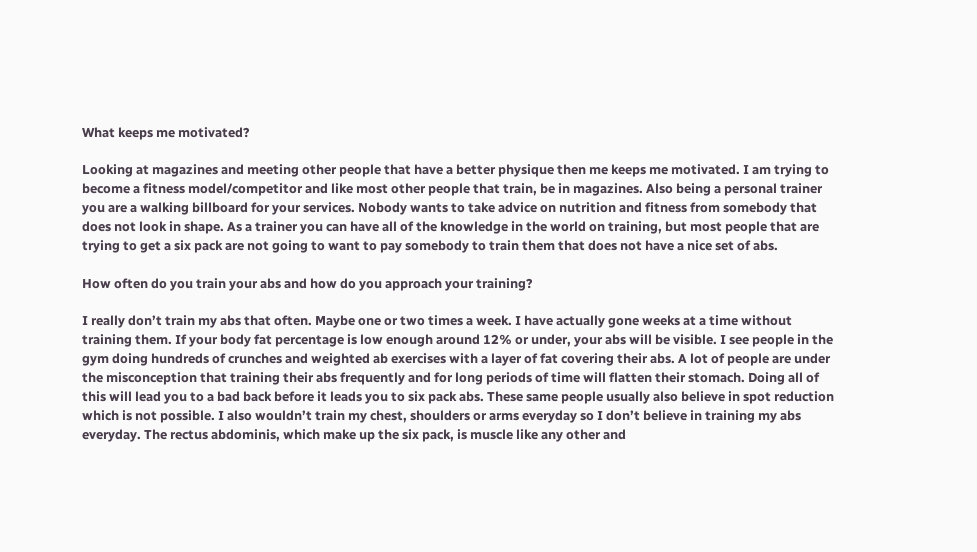What keeps me motivated?

Looking at magazines and meeting other people that have a better physique then me keeps me motivated. I am trying to become a fitness model/competitor and like most other people that train, be in magazines. Also being a personal trainer you are a walking billboard for your services. Nobody wants to take advice on nutrition and fitness from somebody that does not look in shape. As a trainer you can have all of the knowledge in the world on training, but most people that are trying to get a six pack are not going to want to pay somebody to train them that does not have a nice set of abs.

How often do you train your abs and how do you approach your training?

I really don’t train my abs that often. Maybe one or two times a week. I have actually gone weeks at a time without training them. If your body fat percentage is low enough around 12% or under, your abs will be visible. I see people in the gym doing hundreds of crunches and weighted ab exercises with a layer of fat covering their abs. A lot of people are under the misconception that training their abs frequently and for long periods of time will flatten their stomach. Doing all of this will lead you to a bad back before it leads you to six pack abs. These same people usually also believe in spot reduction which is not possible. I also wouldn’t train my chest, shoulders or arms everyday so I don’t believe in training my abs everyday. The rectus abdominis, which make up the six pack, is muscle like any other and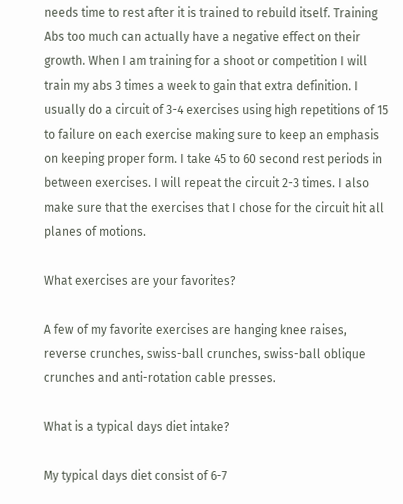needs time to rest after it is trained to rebuild itself. Training Abs too much can actually have a negative effect on their growth. When I am training for a shoot or competition I will train my abs 3 times a week to gain that extra definition. I usually do a circuit of 3-4 exercises using high repetitions of 15 to failure on each exercise making sure to keep an emphasis on keeping proper form. I take 45 to 60 second rest periods in between exercises. I will repeat the circuit 2-3 times. I also make sure that the exercises that I chose for the circuit hit all planes of motions.

What exercises are your favorites?

A few of my favorite exercises are hanging knee raises, reverse crunches, swiss-ball crunches, swiss-ball oblique crunches and anti-rotation cable presses.

What is a typical days diet intake?

My typical days diet consist of 6-7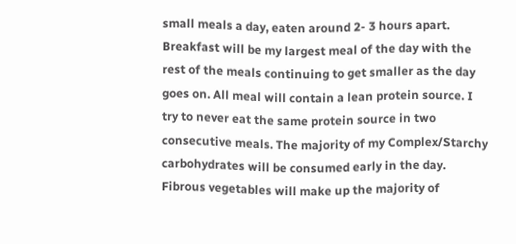small meals a day, eaten around 2- 3 hours apart. Breakfast will be my largest meal of the day with the rest of the meals continuing to get smaller as the day goes on. All meal will contain a lean protein source. I try to never eat the same protein source in two consecutive meals. The majority of my Complex/Starchy carbohydrates will be consumed early in the day. Fibrous vegetables will make up the majority of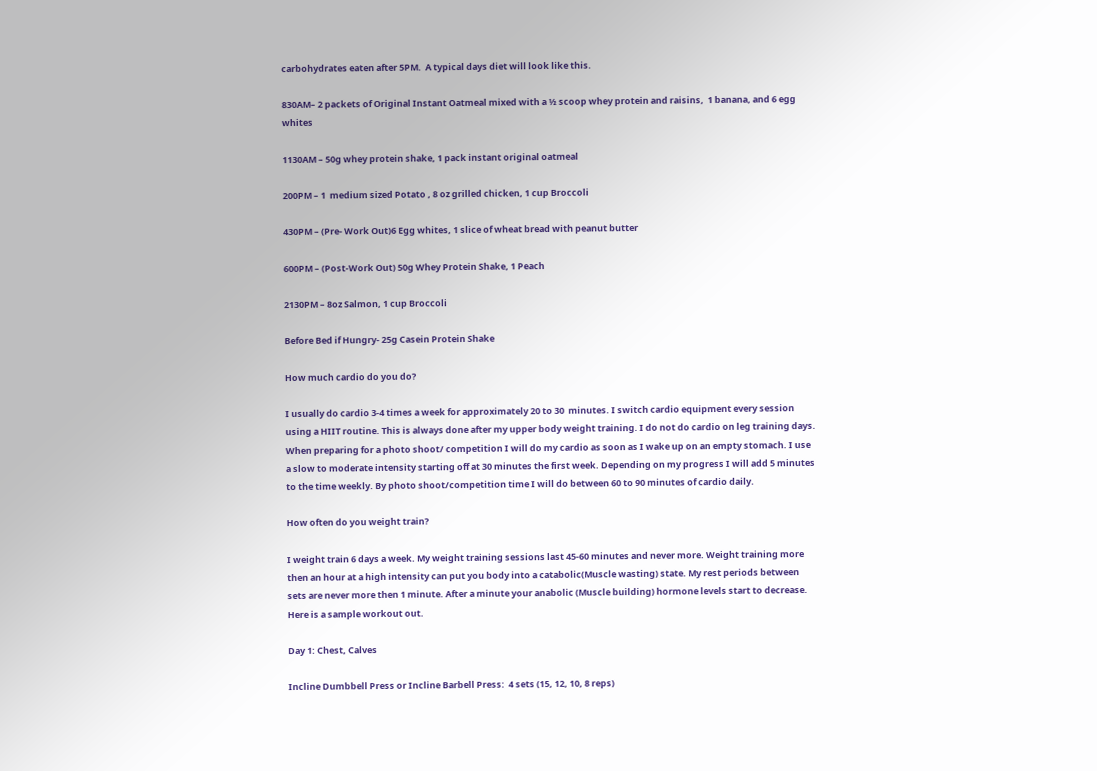carbohydrates eaten after 5PM.  A typical days diet will look like this.

830AM– 2 packets of Original Instant Oatmeal mixed with a ½ scoop whey protein and raisins,  1 banana, and 6 egg whites

1130AM – 50g whey protein shake, 1 pack instant original oatmeal

200PM – 1  medium sized Potato , 8 oz grilled chicken, 1 cup Broccoli

430PM – (Pre- Work Out)6 Egg whites, 1 slice of wheat bread with peanut butter

600PM – (Post-Work Out) 50g Whey Protein Shake, 1 Peach

2130PM – 8oz Salmon, 1 cup Broccoli

Before Bed if Hungry- 25g Casein Protein Shake

How much cardio do you do?

I usually do cardio 3-4 times a week for approximately 20 to 30  minutes. I switch cardio equipment every session using a HIIT routine. This is always done after my upper body weight training. I do not do cardio on leg training days.  When preparing for a photo shoot/ competition I will do my cardio as soon as I wake up on an empty stomach. I use a slow to moderate intensity starting off at 30 minutes the first week. Depending on my progress I will add 5 minutes to the time weekly. By photo shoot/competition time I will do between 60 to 90 minutes of cardio daily.

How often do you weight train?

I weight train 6 days a week. My weight training sessions last 45-60 minutes and never more. Weight training more then an hour at a high intensity can put you body into a catabolic(Muscle wasting) state. My rest periods between sets are never more then 1 minute. After a minute your anabolic (Muscle building) hormone levels start to decrease. Here is a sample workout out.

Day 1: Chest, Calves

Incline Dumbbell Press or Incline Barbell Press:  4 sets (15, 12, 10, 8 reps)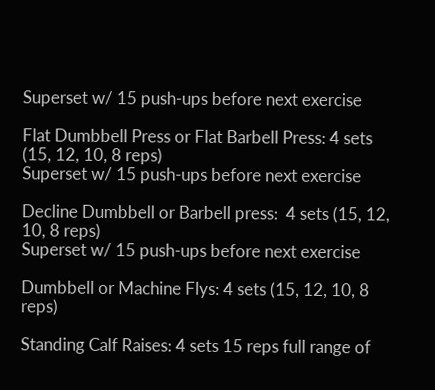Superset w/ 15 push-ups before next exercise

Flat Dumbbell Press or Flat Barbell Press: 4 sets (15, 12, 10, 8 reps)
Superset w/ 15 push-ups before next exercise

Decline Dumbbell or Barbell press:  4 sets (15, 12, 10, 8 reps)
Superset w/ 15 push-ups before next exercise

Dumbbell or Machine Flys: 4 sets (15, 12, 10, 8 reps)

Standing Calf Raises: 4 sets 15 reps full range of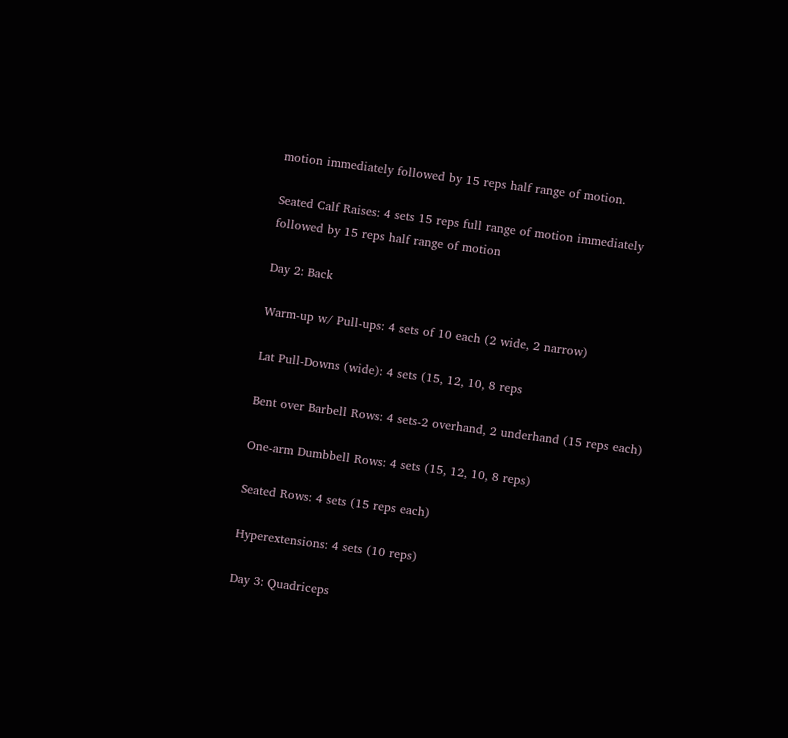motion immediately followed by 15 reps half range of motion.

Seated Calf Raises: 4 sets 15 reps full range of motion immediately followed by 15 reps half range of motion

Day 2: Back

Warm-up w/ Pull-ups: 4 sets of 10 each (2 wide, 2 narrow)

Lat Pull-Downs (wide): 4 sets (15, 12, 10, 8 reps

Bent over Barbell Rows: 4 sets-2 overhand, 2 underhand (15 reps each)

One-arm Dumbbell Rows: 4 sets (15, 12, 10, 8 reps)

Seated Rows: 4 sets (15 reps each)

Hyperextensions: 4 sets (10 reps)

Day 3: Quadriceps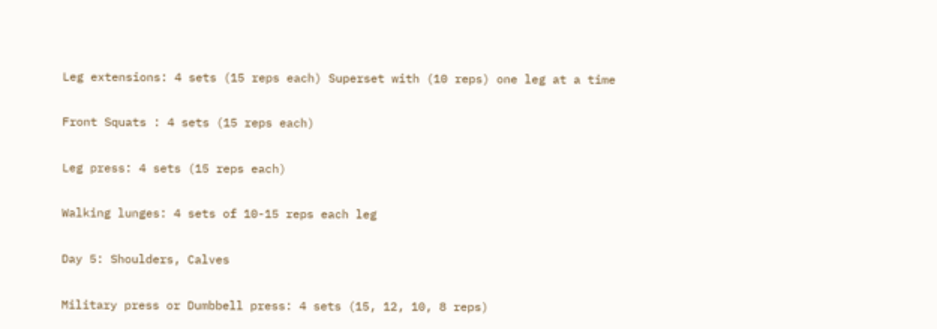Leg extensions: 4 sets (15 reps each) Superset with (10 reps) one leg at a time

Front Squats : 4 sets (15 reps each)

Leg press: 4 sets (15 reps each)

Walking lunges: 4 sets of 10-15 reps each leg

Day 5: Shoulders, Calves

Military press or Dumbbell press: 4 sets (15, 12, 10, 8 reps)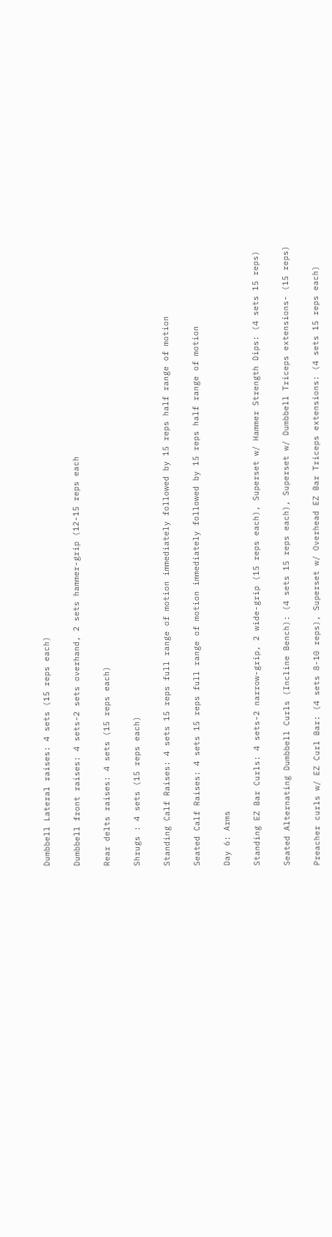Dumbbell Lateral raises: 4 sets (15 reps each)

Dumbbell front raises: 4 sets-2 sets overhand, 2 sets hammer-grip (12-15 reps each

Rear delts raises: 4 sets (15 reps each)

Shrugs : 4 sets (15 reps each)

Standing Calf Raises: 4 sets 15 reps full range of motion immediately followed by 15 reps half range of motion

Seated Calf Raises: 4 sets 15 reps full range of motion immediately followed by 15 reps half range of motion

Day 6: Arms

Standing EZ Bar Curls: 4 sets-2 narrow-grip, 2 wide-grip (15 reps each), Superset w/ Hammer Strength Dips: (4 sets 15 reps)

Seated Alternating Dumbbell Curls (Incline Bench): (4 sets 15 reps each), Superset w/ Dumbbell Triceps extensions- (15 reps)

Preacher curls w/ EZ Curl Bar: (4 sets 8-10 reps), Superset w/ Overhead EZ Bar Triceps extensions: (4 sets 15 reps each)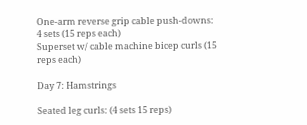One-arm reverse grip cable push-downs: 4 sets (15 reps each)
Superset w/ cable machine bicep curls (15 reps each)

Day 7: Hamstrings

Seated leg curls: (4 sets 15 reps)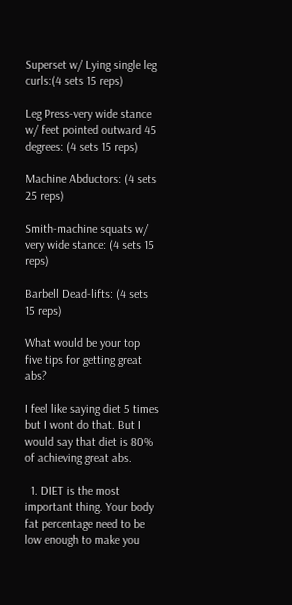Superset w/ Lying single leg curls:(4 sets 15 reps)

Leg Press-very wide stance w/ feet pointed outward 45 degrees: (4 sets 15 reps)

Machine Abductors: (4 sets 25 reps)

Smith-machine squats w/ very wide stance: (4 sets 15 reps)

Barbell Dead-lifts: (4 sets 15 reps)

What would be your top five tips for getting great abs?

I feel like saying diet 5 times but I wont do that. But I would say that diet is 80% of achieving great abs.

  1. DIET is the most important thing. Your body fat percentage need to be low enough to make you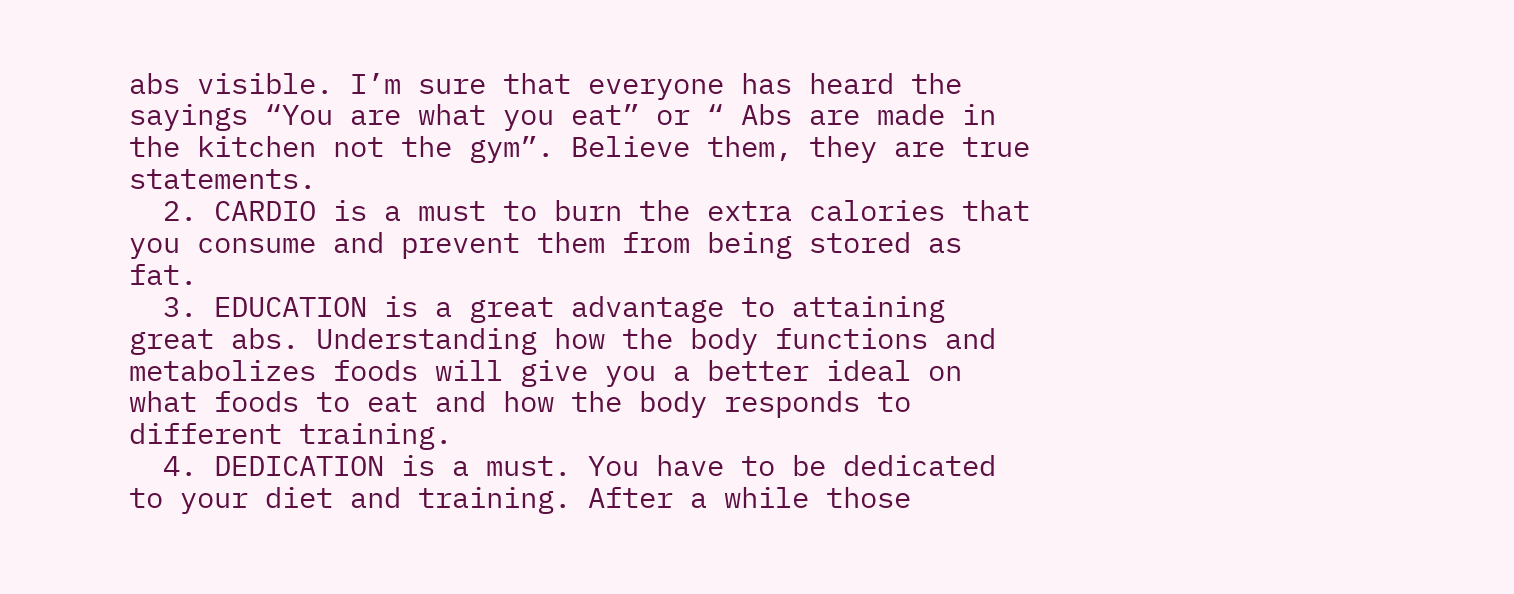abs visible. I’m sure that everyone has heard the sayings “You are what you eat” or “ Abs are made in the kitchen not the gym”. Believe them, they are true statements.
  2. CARDIO is a must to burn the extra calories that you consume and prevent them from being stored as fat.
  3. EDUCATION is a great advantage to attaining great abs. Understanding how the body functions and metabolizes foods will give you a better ideal on what foods to eat and how the body responds to different training.
  4. DEDICATION is a must. You have to be dedicated to your diet and training. After a while those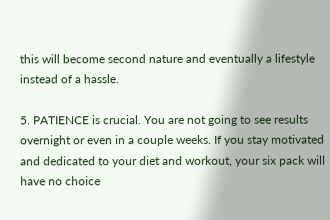this will become second nature and eventually a lifestyle instead of a hassle.

5. PATIENCE is crucial. You are not going to see results overnight or even in a couple weeks. If you stay motivated and dedicated to your diet and workout, your six pack will have no choice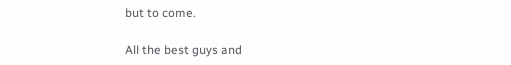but to come.

All the best guys and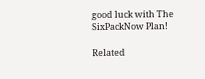good luck with The SixPackNow Plan!

Related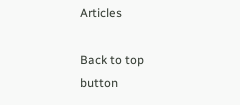Articles

Back to top button